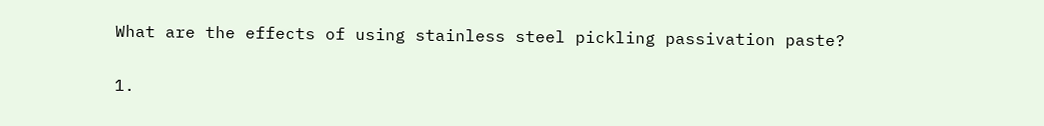What are the effects of using stainless steel pickling passivation paste?

1.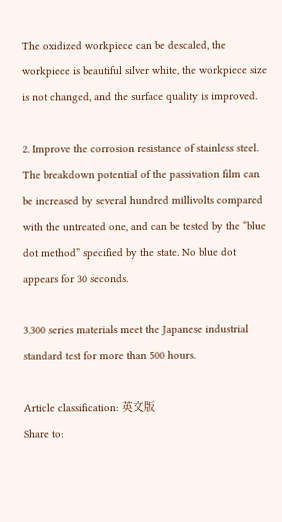The oxidized workpiece can be descaled, the workpiece is beautiful silver white, the workpiece size is not changed, and the surface quality is improved.

2. Improve the corrosion resistance of stainless steel. The breakdown potential of the passivation film can be increased by several hundred millivolts compared with the untreated one, and can be tested by the “blue dot method” specified by the state. No blue dot appears for 30 seconds.

3.300 series materials meet the Japanese industrial standard test for more than 500 hours.

Article classification: 英文版
Share to: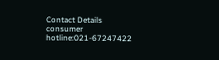Contact Details
consumer hotline:021-67247422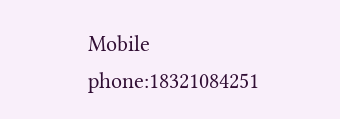Mobile phone:18321084251